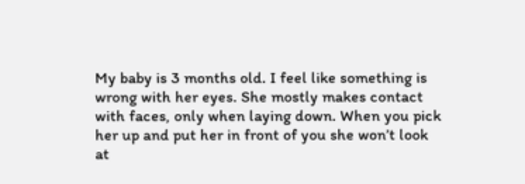My baby is 3 months old. I feel like something is wrong with her eyes. She mostly makes contact with faces, only when laying down. When you pick her up and put her in front of you she won’t look at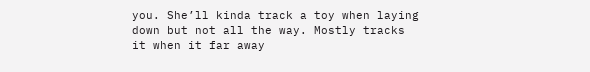you. She’ll kinda track a toy when laying down but not all the way. Mostly tracks it when it far away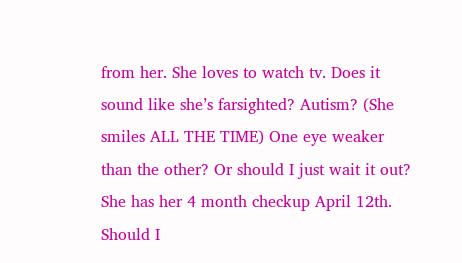from her. She loves to watch tv. Does it sound like she’s farsighted? Autism? (She smiles ALL THE TIME) One eye weaker than the other? Or should I just wait it out? She has her 4 month checkup April 12th. Should I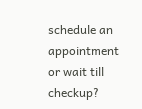schedule an appointment or wait till checkup?